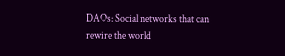DAOs: Social networks that can rewire the world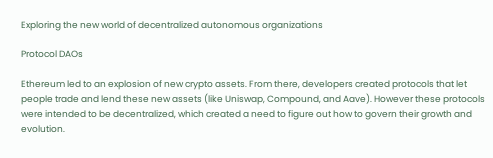Exploring the new world of decentralized autonomous organizations

Protocol DAOs

Ethereum led to an explosion of new crypto assets. From there, developers created protocols that let people trade and lend these new assets (like Uniswap, Compound, and Aave). However these protocols were intended to be decentralized, which created a need to figure out how to govern their growth and evolution.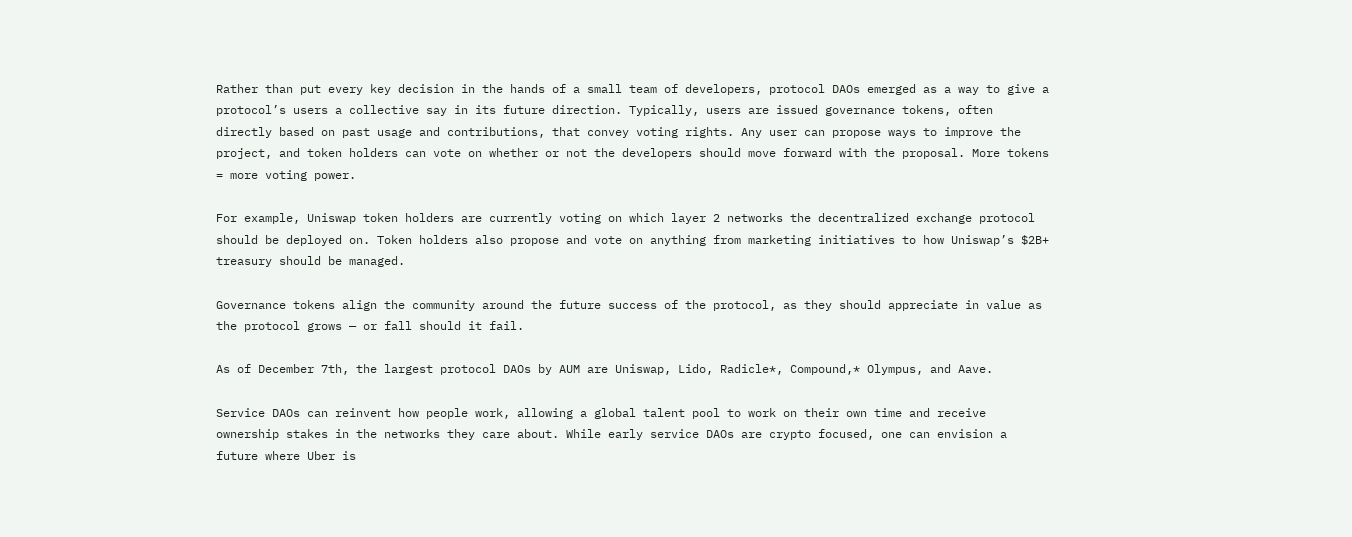Rather than put every key decision in the hands of a small team of developers, protocol DAOs emerged as a way to give a protocol’s users a collective say in its future direction. Typically, users are issued governance tokens, often directly based on past usage and contributions, that convey voting rights. Any user can propose ways to improve the project, and token holders can vote on whether or not the developers should move forward with the proposal. More tokens = more voting power.

For example, Uniswap token holders are currently voting on which layer 2 networks the decentralized exchange protocol should be deployed on. Token holders also propose and vote on anything from marketing initiatives to how Uniswap’s $2B+ treasury should be managed.

Governance tokens align the community around the future success of the protocol, as they should appreciate in value as the protocol grows — or fall should it fail.

As of December 7th, the largest protocol DAOs by AUM are Uniswap, Lido, Radicle*, Compound,* Olympus, and Aave.

Service DAOs can reinvent how people work, allowing a global talent pool to work on their own time and receive ownership stakes in the networks they care about. While early service DAOs are crypto focused, one can envision a future where Uber is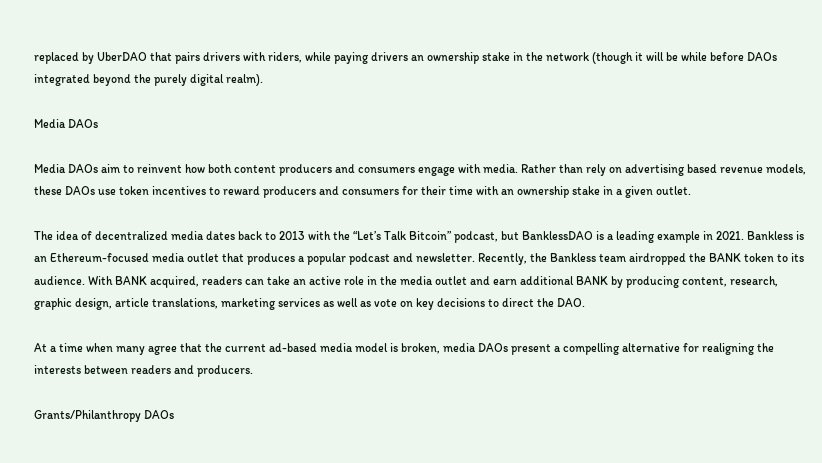replaced by UberDAO that pairs drivers with riders, while paying drivers an ownership stake in the network (though it will be while before DAOs integrated beyond the purely digital realm).

Media DAOs

Media DAOs aim to reinvent how both content producers and consumers engage with media. Rather than rely on advertising based revenue models, these DAOs use token incentives to reward producers and consumers for their time with an ownership stake in a given outlet.

The idea of decentralized media dates back to 2013 with the “Let’s Talk Bitcoin” podcast, but BanklessDAO is a leading example in 2021. Bankless is an Ethereum-focused media outlet that produces a popular podcast and newsletter. Recently, the Bankless team airdropped the BANK token to its audience. With BANK acquired, readers can take an active role in the media outlet and earn additional BANK by producing content, research, graphic design, article translations, marketing services as well as vote on key decisions to direct the DAO.

At a time when many agree that the current ad-based media model is broken, media DAOs present a compelling alternative for realigning the interests between readers and producers.

Grants/Philanthropy DAOs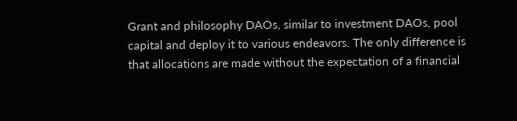Grant and philosophy DAOs, similar to investment DAOs, pool capital and deploy it to various endeavors. The only difference is that allocations are made without the expectation of a financial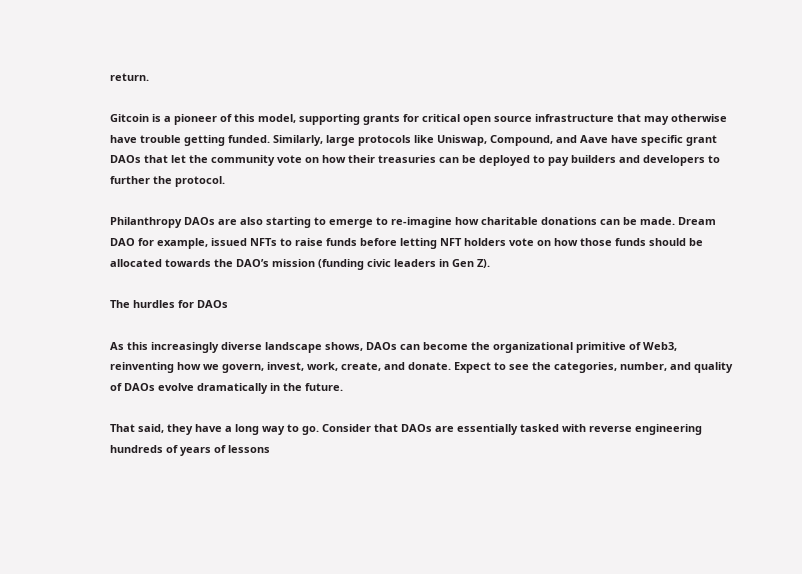return.

Gitcoin is a pioneer of this model, supporting grants for critical open source infrastructure that may otherwise have trouble getting funded. Similarly, large protocols like Uniswap, Compound, and Aave have specific grant DAOs that let the community vote on how their treasuries can be deployed to pay builders and developers to further the protocol.

Philanthropy DAOs are also starting to emerge to re-imagine how charitable donations can be made. Dream DAO for example, issued NFTs to raise funds before letting NFT holders vote on how those funds should be allocated towards the DAO’s mission (funding civic leaders in Gen Z).

The hurdles for DAOs

As this increasingly diverse landscape shows, DAOs can become the organizational primitive of Web3, reinventing how we govern, invest, work, create, and donate. Expect to see the categories, number, and quality of DAOs evolve dramatically in the future.

That said, they have a long way to go. Consider that DAOs are essentially tasked with reverse engineering hundreds of years of lessons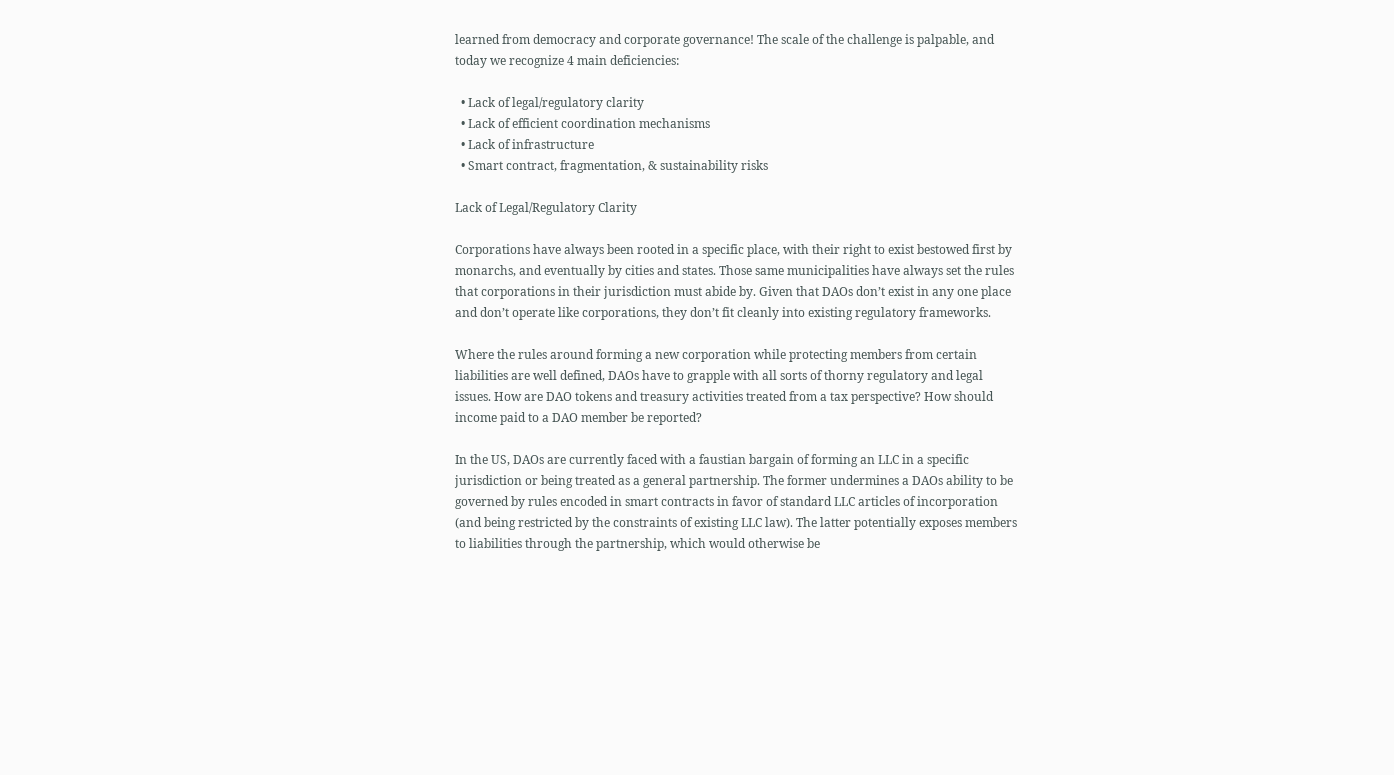learned from democracy and corporate governance! The scale of the challenge is palpable, and today we recognize 4 main deficiencies:

  • Lack of legal/regulatory clarity
  • Lack of efficient coordination mechanisms
  • Lack of infrastructure
  • Smart contract, fragmentation, & sustainability risks

Lack of Legal/Regulatory Clarity

Corporations have always been rooted in a specific place, with their right to exist bestowed first by monarchs, and eventually by cities and states. Those same municipalities have always set the rules that corporations in their jurisdiction must abide by. Given that DAOs don’t exist in any one place and don’t operate like corporations, they don’t fit cleanly into existing regulatory frameworks.

Where the rules around forming a new corporation while protecting members from certain liabilities are well defined, DAOs have to grapple with all sorts of thorny regulatory and legal issues. How are DAO tokens and treasury activities treated from a tax perspective? How should income paid to a DAO member be reported?

In the US, DAOs are currently faced with a faustian bargain of forming an LLC in a specific jurisdiction or being treated as a general partnership. The former undermines a DAOs ability to be governed by rules encoded in smart contracts in favor of standard LLC articles of incorporation (and being restricted by the constraints of existing LLC law). The latter potentially exposes members to liabilities through the partnership, which would otherwise be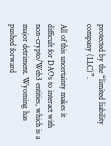protected by the “limited liability company (LLC)”.

All of this uncertainty makes it difficult for DAOs to interact with non-crypto/Web3 entities, which is a major detriment. Wyoming has pushed forward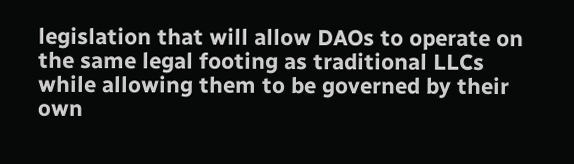legislation that will allow DAOs to operate on the same legal footing as traditional LLCs while allowing them to be governed by their own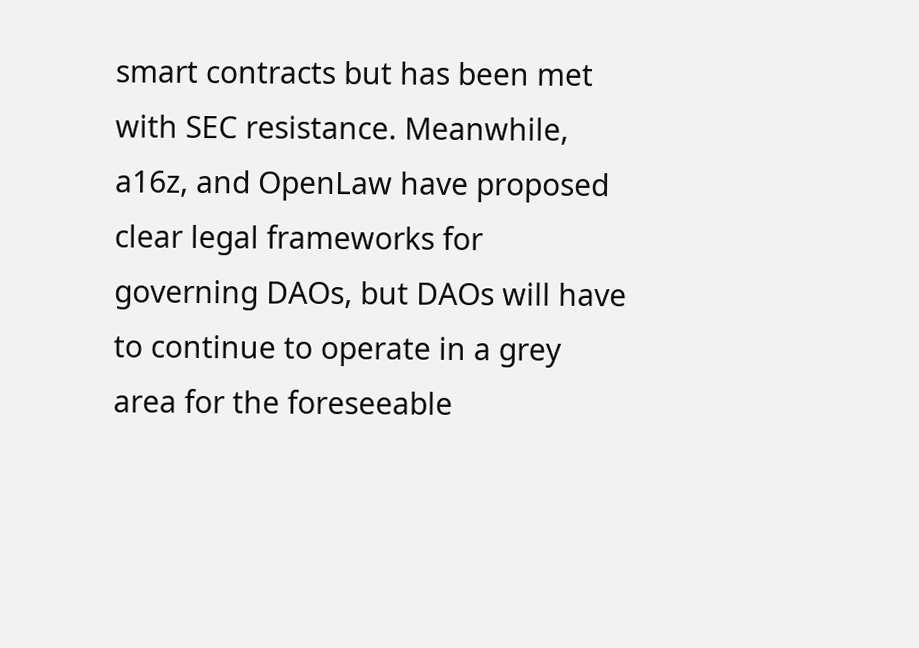smart contracts but has been met with SEC resistance. Meanwhile, a16z, and OpenLaw have proposed clear legal frameworks for governing DAOs, but DAOs will have to continue to operate in a grey area for the foreseeable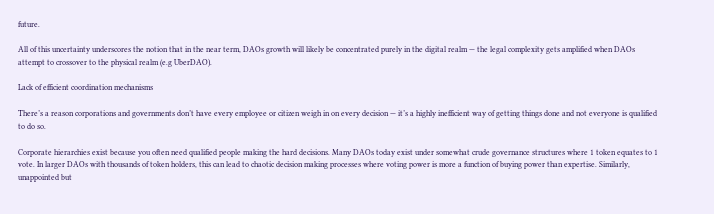future.

All of this uncertainty underscores the notion that in the near term, DAOs growth will likely be concentrated purely in the digital realm — the legal complexity gets amplified when DAOs attempt to crossover to the physical realm (e.g UberDAO).

Lack of efficient coordination mechanisms

There’s a reason corporations and governments don’t have every employee or citizen weigh in on every decision — it’s a highly inefficient way of getting things done and not everyone is qualified to do so.

Corporate hierarchies exist because you often need qualified people making the hard decisions. Many DAOs today exist under somewhat crude governance structures where 1 token equates to 1 vote. In larger DAOs with thousands of token holders, this can lead to chaotic decision making processes where voting power is more a function of buying power than expertise. Similarly, unappointed but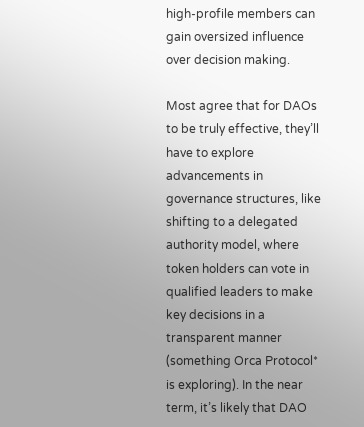high-profile members can gain oversized influence over decision making.

Most agree that for DAOs to be truly effective, they’ll have to explore advancements in governance structures, like shifting to a delegated authority model, where token holders can vote in qualified leaders to make key decisions in a transparent manner (something Orca Protocol* is exploring). In the near term, it’s likely that DAO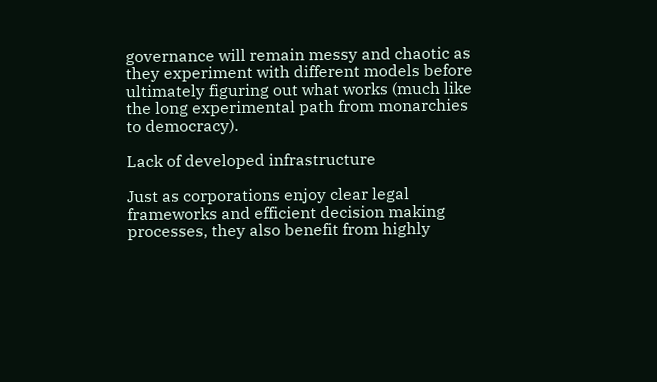governance will remain messy and chaotic as they experiment with different models before ultimately figuring out what works (much like the long experimental path from monarchies to democracy).

Lack of developed infrastructure

Just as corporations enjoy clear legal frameworks and efficient decision making processes, they also benefit from highly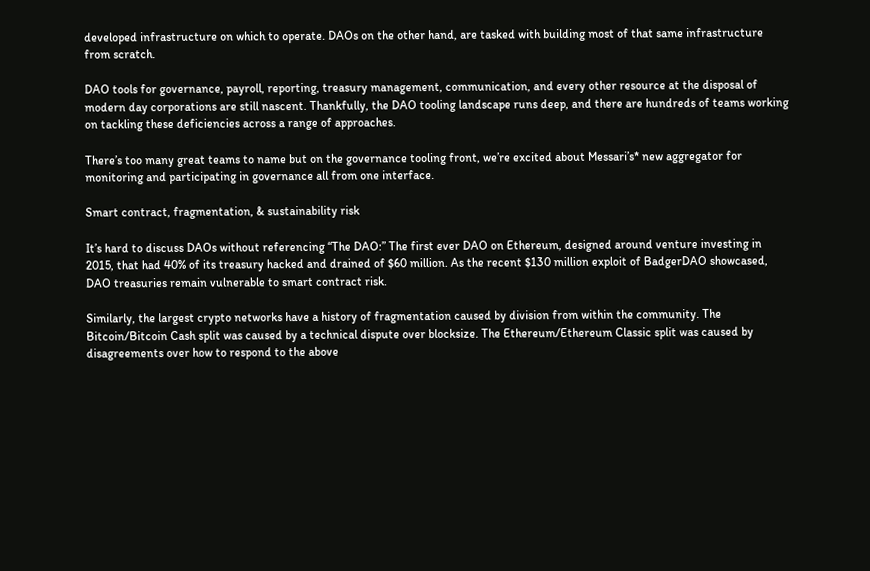developed infrastructure on which to operate. DAOs on the other hand, are tasked with building most of that same infrastructure from scratch.

DAO tools for governance, payroll, reporting, treasury management, communication, and every other resource at the disposal of modern day corporations are still nascent. Thankfully, the DAO tooling landscape runs deep, and there are hundreds of teams working on tackling these deficiencies across a range of approaches.

There’s too many great teams to name but on the governance tooling front, we’re excited about Messari’s* new aggregator for monitoring and participating in governance all from one interface.

Smart contract, fragmentation, & sustainability risk

It’s hard to discuss DAOs without referencing “The DAO:” The first ever DAO on Ethereum, designed around venture investing in 2015, that had 40% of its treasury hacked and drained of $60 million. As the recent $130 million exploit of BadgerDAO showcased, DAO treasuries remain vulnerable to smart contract risk.

Similarly, the largest crypto networks have a history of fragmentation caused by division from within the community. The Bitcoin/Bitcoin Cash split was caused by a technical dispute over blocksize. The Ethereum/Ethereum Classic split was caused by disagreements over how to respond to the above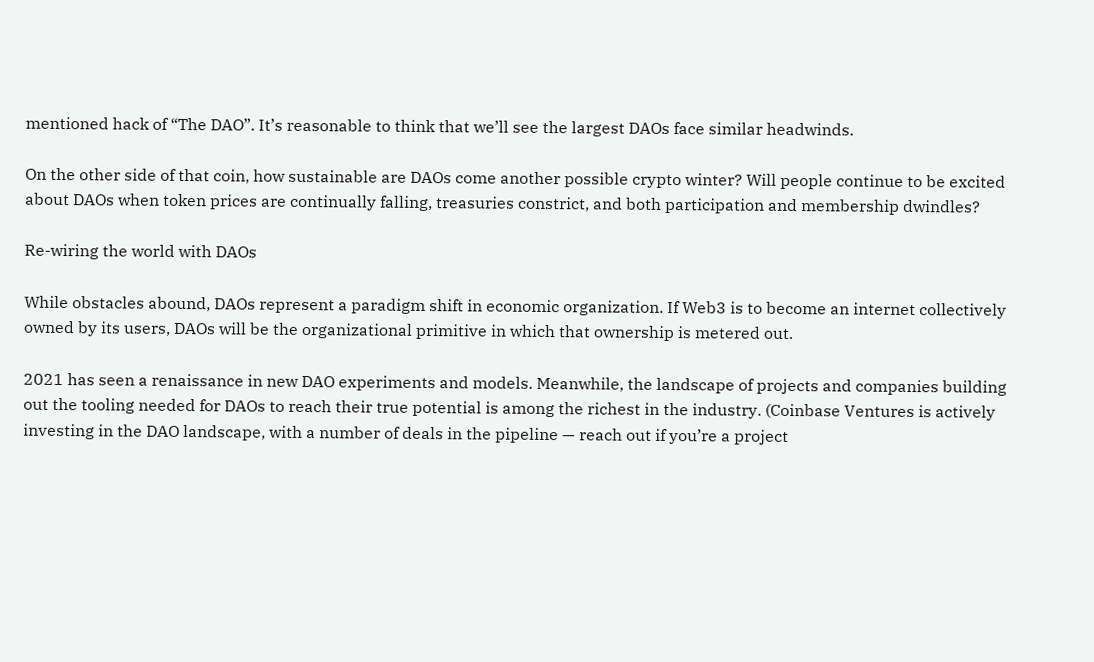mentioned hack of “The DAO”. It’s reasonable to think that we’ll see the largest DAOs face similar headwinds.

On the other side of that coin, how sustainable are DAOs come another possible crypto winter? Will people continue to be excited about DAOs when token prices are continually falling, treasuries constrict, and both participation and membership dwindles?

Re-wiring the world with DAOs

While obstacles abound, DAOs represent a paradigm shift in economic organization. If Web3 is to become an internet collectively owned by its users, DAOs will be the organizational primitive in which that ownership is metered out.

2021 has seen a renaissance in new DAO experiments and models. Meanwhile, the landscape of projects and companies building out the tooling needed for DAOs to reach their true potential is among the richest in the industry. (Coinbase Ventures is actively investing in the DAO landscape, with a number of deals in the pipeline — reach out if you’re a project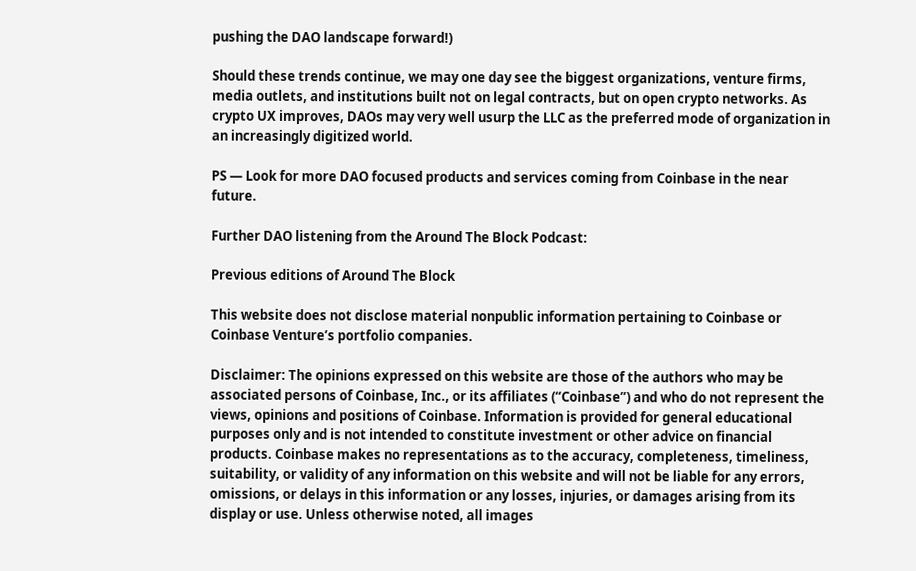pushing the DAO landscape forward!)

Should these trends continue, we may one day see the biggest organizations, venture firms, media outlets, and institutions built not on legal contracts, but on open crypto networks. As crypto UX improves, DAOs may very well usurp the LLC as the preferred mode of organization in an increasingly digitized world.

PS — Look for more DAO focused products and services coming from Coinbase in the near future.

Further DAO listening from the Around The Block Podcast:

Previous editions of Around The Block

This website does not disclose material nonpublic information pertaining to Coinbase or Coinbase Venture’s portfolio companies.

Disclaimer: The opinions expressed on this website are those of the authors who may be associated persons of Coinbase, Inc., or its affiliates (“Coinbase”) and who do not represent the views, opinions and positions of Coinbase. Information is provided for general educational purposes only and is not intended to constitute investment or other advice on financial products. Coinbase makes no representations as to the accuracy, completeness, timeliness, suitability, or validity of any information on this website and will not be liable for any errors, omissions, or delays in this information or any losses, injuries, or damages arising from its display or use. Unless otherwise noted, all images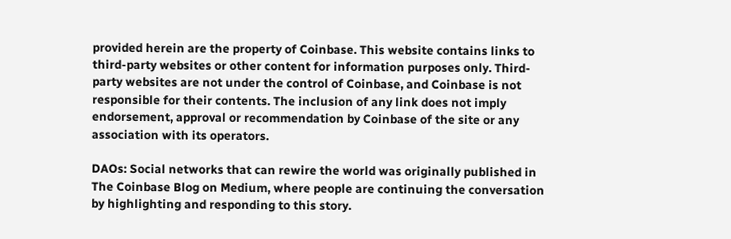provided herein are the property of Coinbase. This website contains links to third-party websites or other content for information purposes only. Third-party websites are not under the control of Coinbase, and Coinbase is not responsible for their contents. The inclusion of any link does not imply endorsement, approval or recommendation by Coinbase of the site or any association with its operators.

DAOs: Social networks that can rewire the world was originally published in The Coinbase Blog on Medium, where people are continuing the conversation by highlighting and responding to this story.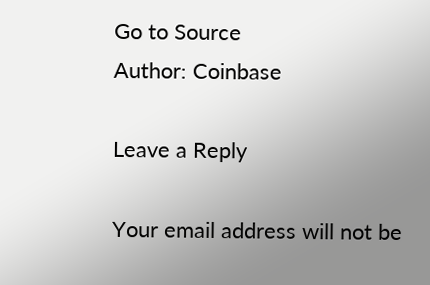Go to Source
Author: Coinbase

Leave a Reply

Your email address will not be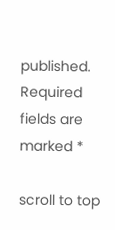published. Required fields are marked *

scroll to top